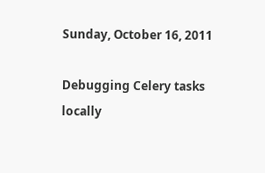Sunday, October 16, 2011

Debugging Celery tasks locally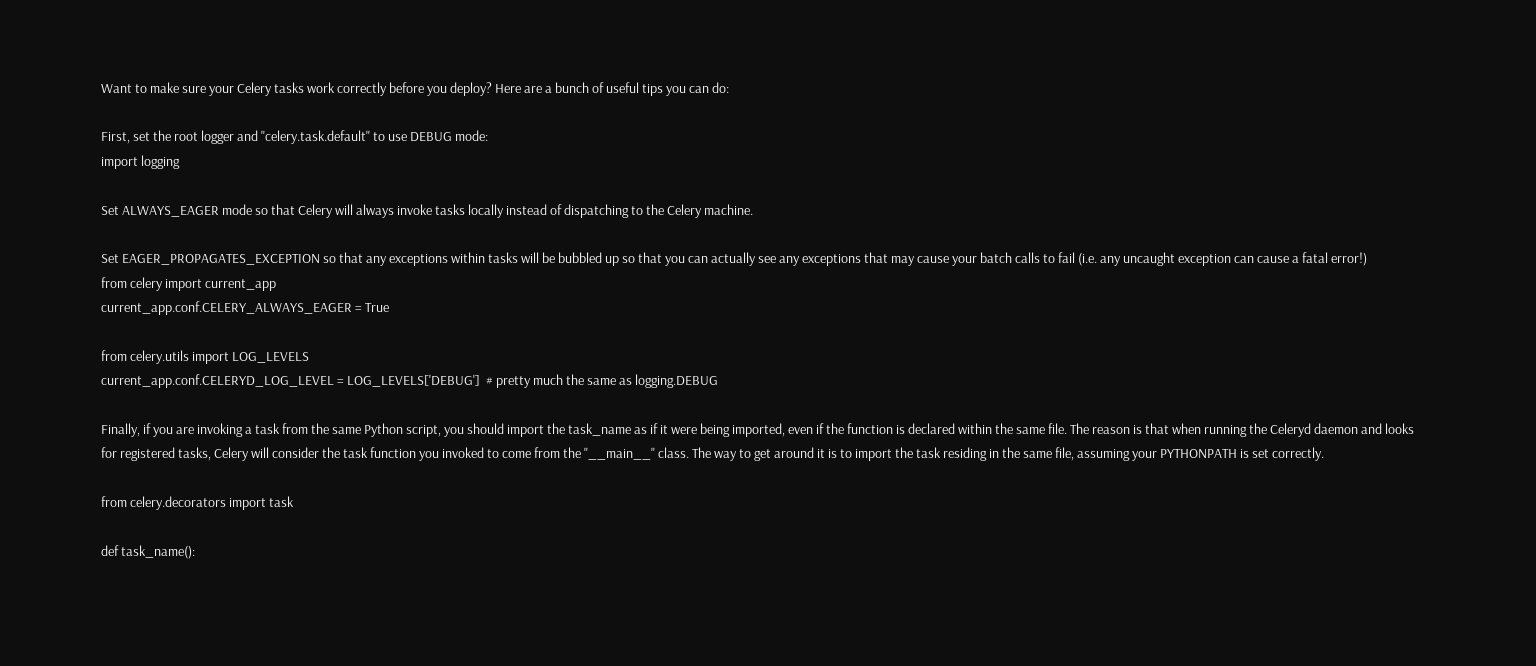Want to make sure your Celery tasks work correctly before you deploy? Here are a bunch of useful tips you can do:

First, set the root logger and "celery.task.default" to use DEBUG mode:
import logging

Set ALWAYS_EAGER mode so that Celery will always invoke tasks locally instead of dispatching to the Celery machine.

Set EAGER_PROPAGATES_EXCEPTION so that any exceptions within tasks will be bubbled up so that you can actually see any exceptions that may cause your batch calls to fail (i.e. any uncaught exception can cause a fatal error!)
from celery import current_app
current_app.conf.CELERY_ALWAYS_EAGER = True

from celery.utils import LOG_LEVELS
current_app.conf.CELERYD_LOG_LEVEL = LOG_LEVELS['DEBUG']  # pretty much the same as logging.DEBUG

Finally, if you are invoking a task from the same Python script, you should import the task_name as if it were being imported, even if the function is declared within the same file. The reason is that when running the Celeryd daemon and looks for registered tasks, Celery will consider the task function you invoked to come from the "__main__" class. The way to get around it is to import the task residing in the same file, assuming your PYTHONPATH is set correctly.

from celery.decorators import task

def task_name():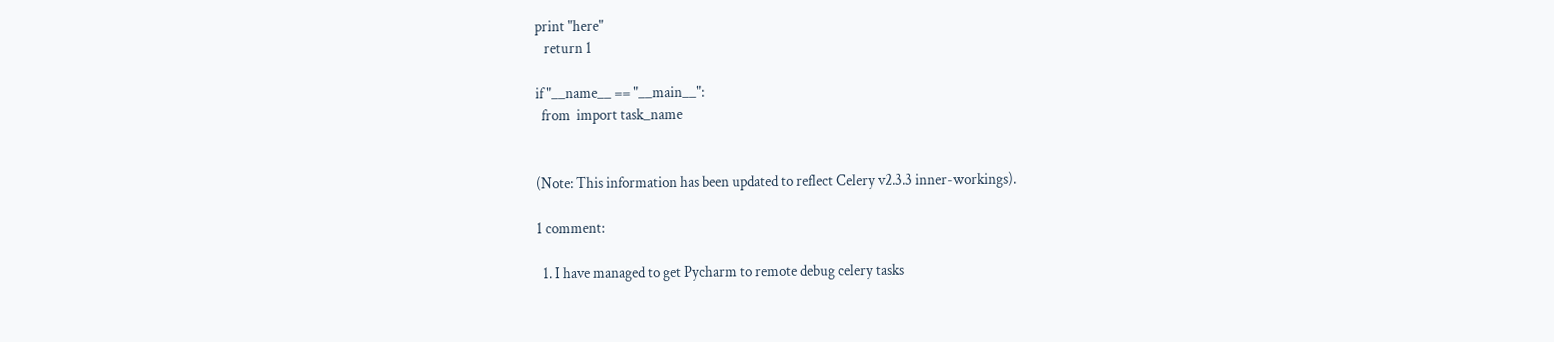print "here"
   return 1

if "__name__ == "__main__":
  from  import task_name


(Note: This information has been updated to reflect Celery v2.3.3 inner-workings).

1 comment:

  1. I have managed to get Pycharm to remote debug celery tasks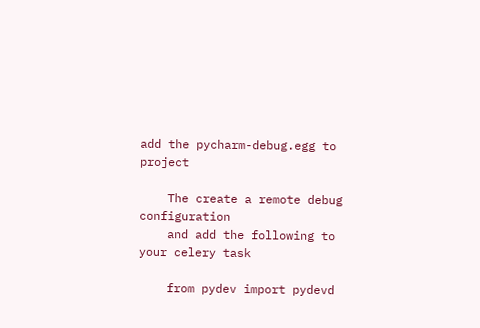add the pycharm-debug.egg to project

    The create a remote debug configuration
    and add the following to your celery task

    from pydev import pydevd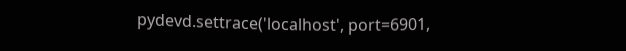pydevd.settrace('localhost', port=6901,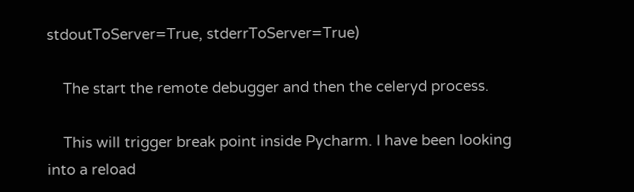stdoutToServer=True, stderrToServer=True)

    The start the remote debugger and then the celeryd process.

    This will trigger break point inside Pycharm. I have been looking into a reload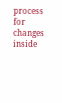process for changes inside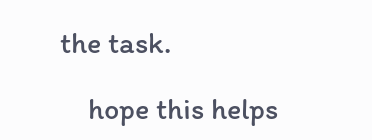the task.

    hope this helps